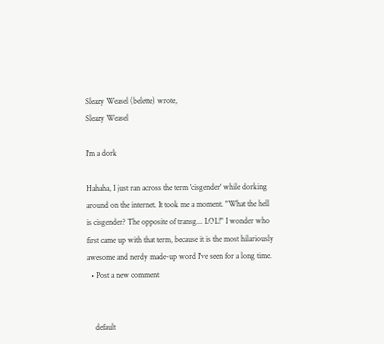Sleazy Weasel (belette) wrote,
Sleazy Weasel

I'm a dork

Hahaha, I just ran across the term 'cisgender' while dorking around on the internet. It took me a moment. "What the hell is cisgender? The opposite of transg... LOL!" I wonder who first came up with that term, because it is the most hilariously awesome and nerdy made-up word I've seen for a long time.
  • Post a new comment


    default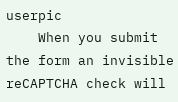userpic
    When you submit the form an invisible reCAPTCHA check will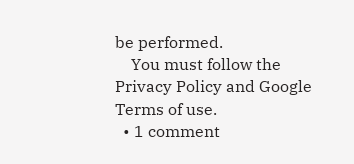be performed.
    You must follow the Privacy Policy and Google Terms of use.
  • 1 comment